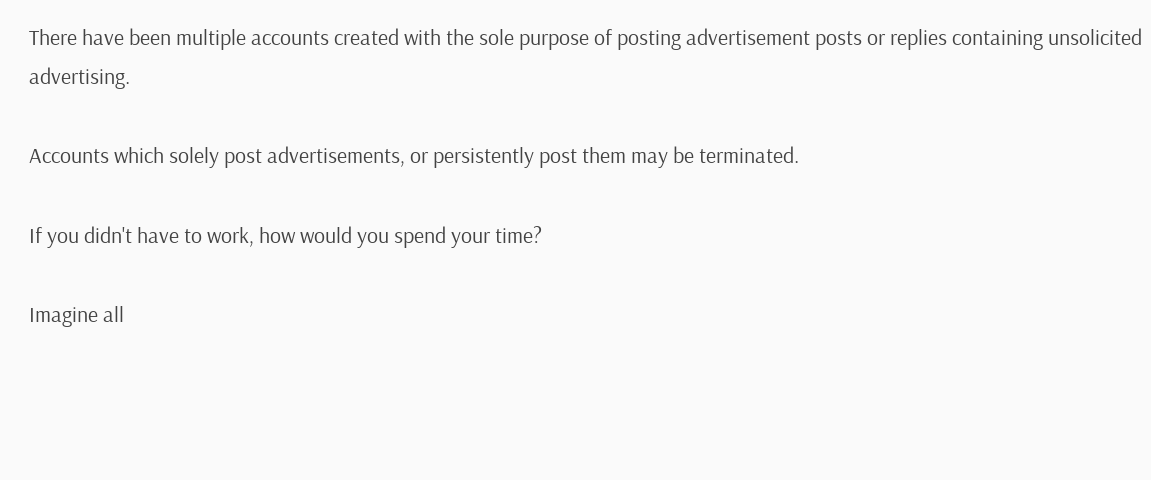There have been multiple accounts created with the sole purpose of posting advertisement posts or replies containing unsolicited advertising.

Accounts which solely post advertisements, or persistently post them may be terminated.

If you didn't have to work, how would you spend your time?

Imagine all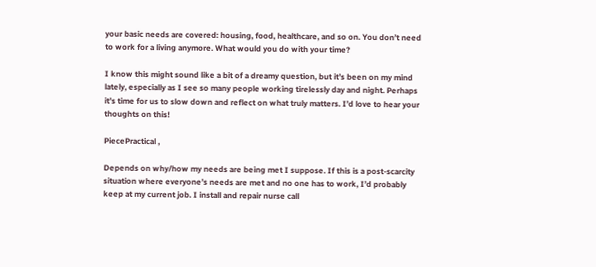your basic needs are covered: housing, food, healthcare, and so on. You don’t need to work for a living anymore. What would you do with your time?

I know this might sound like a bit of a dreamy question, but it’s been on my mind lately, especially as I see so many people working tirelessly day and night. Perhaps it’s time for us to slow down and reflect on what truly matters. I’d love to hear your thoughts on this!

PiecePractical ,

Depends on why/how my needs are being met I suppose. If this is a post-scarcity situation where everyone’s needs are met and no one has to work, I’d probably keep at my current job. I install and repair nurse call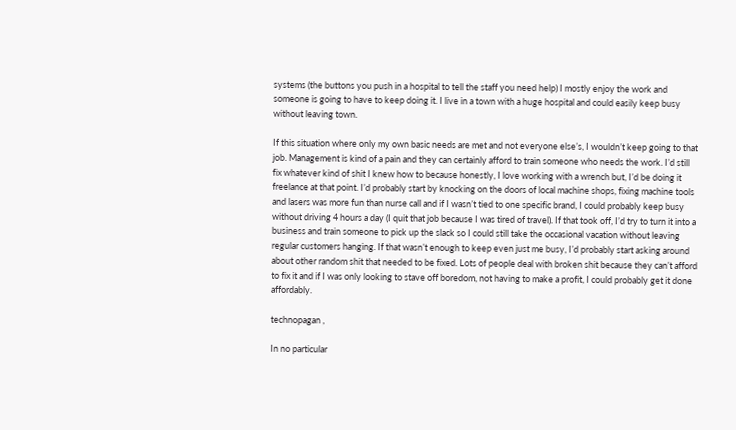systems (the buttons you push in a hospital to tell the staff you need help) I mostly enjoy the work and someone is going to have to keep doing it. I live in a town with a huge hospital and could easily keep busy without leaving town.

If this situation where only my own basic needs are met and not everyone else’s, I wouldn’t keep going to that job. Management is kind of a pain and they can certainly afford to train someone who needs the work. I’d still fix whatever kind of shit I knew how to because honestly, I love working with a wrench but, I’d be doing it freelance at that point. I’d probably start by knocking on the doors of local machine shops, fixing machine tools and lasers was more fun than nurse call and if I wasn’t tied to one specific brand, I could probably keep busy without driving 4 hours a day (I quit that job because I was tired of travel). If that took off, I’d try to turn it into a business and train someone to pick up the slack so I could still take the occasional vacation without leaving regular customers hanging. If that wasn’t enough to keep even just me busy, I’d probably start asking around about other random shit that needed to be fixed. Lots of people deal with broken shit because they can’t afford to fix it and if I was only looking to stave off boredom, not having to make a profit, I could probably get it done affordably.

technopagan ,

In no particular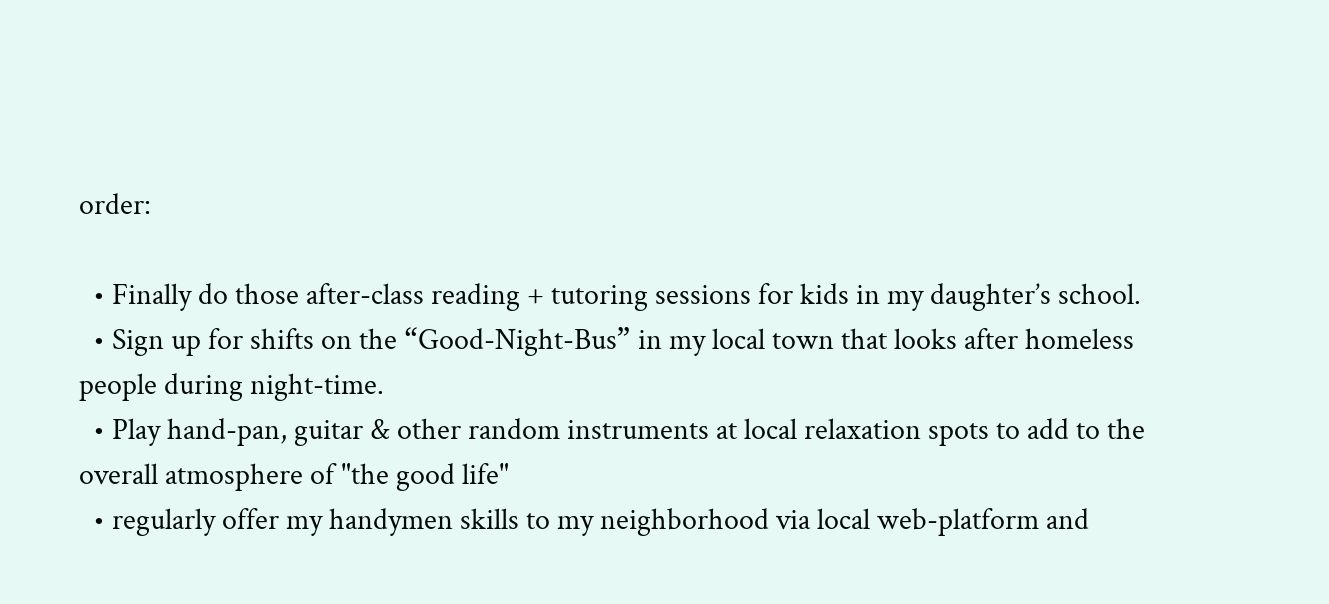order:

  • Finally do those after-class reading + tutoring sessions for kids in my daughter’s school.
  • Sign up for shifts on the “Good-Night-Bus” in my local town that looks after homeless people during night-time.
  • Play hand-pan, guitar & other random instruments at local relaxation spots to add to the overall atmosphere of "the good life"
  • regularly offer my handymen skills to my neighborhood via local web-platform and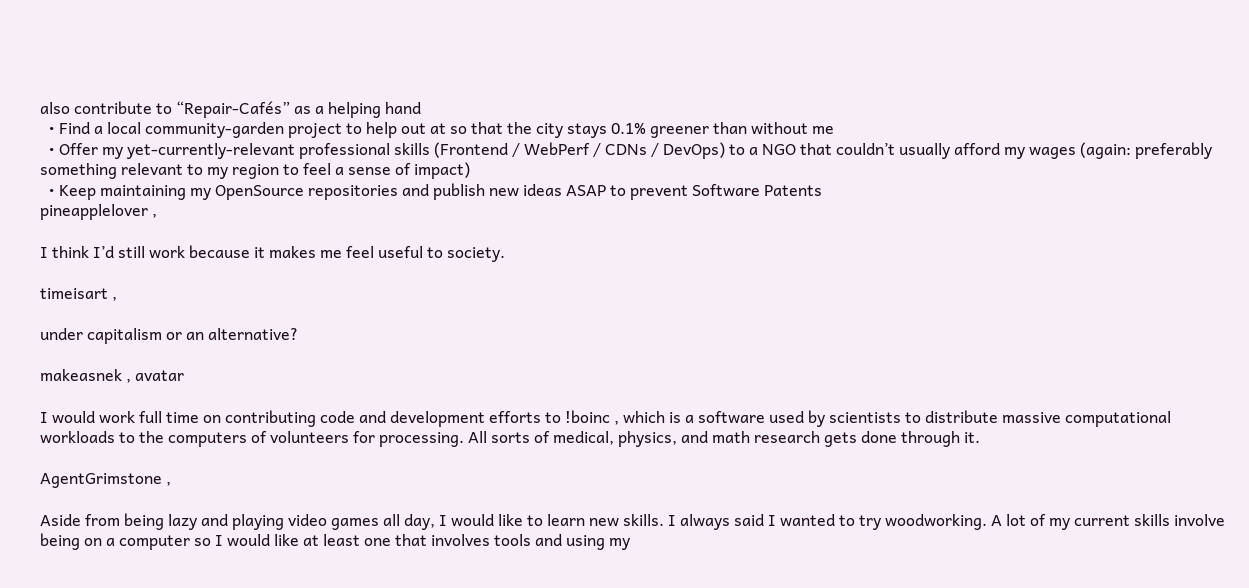also contribute to “Repair-Cafés” as a helping hand
  • Find a local community-garden project to help out at so that the city stays 0.1% greener than without me
  • Offer my yet-currently-relevant professional skills (Frontend / WebPerf / CDNs / DevOps) to a NGO that couldn’t usually afford my wages (again: preferably something relevant to my region to feel a sense of impact)
  • Keep maintaining my OpenSource repositories and publish new ideas ASAP to prevent Software Patents
pineapplelover ,

I think I’d still work because it makes me feel useful to society.

timeisart ,

under capitalism or an alternative?

makeasnek , avatar

I would work full time on contributing code and development efforts to !boinc , which is a software used by scientists to distribute massive computational workloads to the computers of volunteers for processing. All sorts of medical, physics, and math research gets done through it.

AgentGrimstone ,

Aside from being lazy and playing video games all day, I would like to learn new skills. I always said I wanted to try woodworking. A lot of my current skills involve being on a computer so I would like at least one that involves tools and using my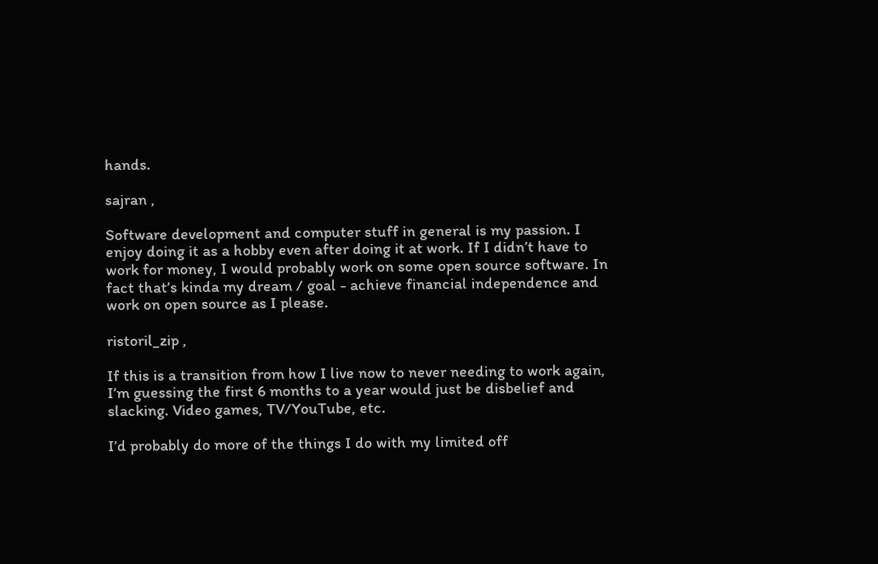hands.

sajran ,

Software development and computer stuff in general is my passion. I enjoy doing it as a hobby even after doing it at work. If I didn’t have to work for money, I would probably work on some open source software. In fact that’s kinda my dream / goal - achieve financial independence and work on open source as I please.

ristoril_zip ,

If this is a transition from how I live now to never needing to work again, I’m guessing the first 6 months to a year would just be disbelief and slacking. Video games, TV/YouTube, etc.

I’d probably do more of the things I do with my limited off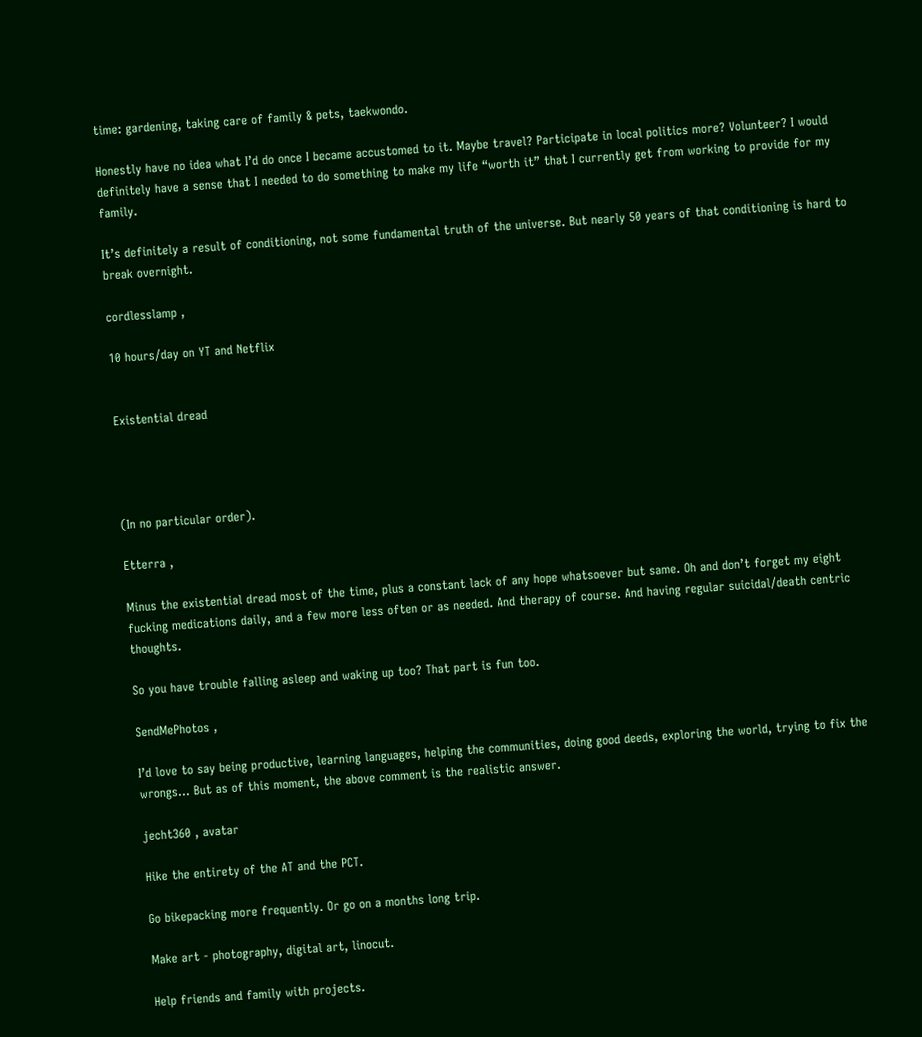time: gardening, taking care of family & pets, taekwondo.

Honestly have no idea what I’d do once I became accustomed to it. Maybe travel? Participate in local politics more? Volunteer? I would definitely have a sense that I needed to do something to make my life “worth it” that I currently get from working to provide for my family.

It’s definitely a result of conditioning, not some fundamental truth of the universe. But nearly 50 years of that conditioning is hard to break overnight.

cordlesslamp ,

10 hours/day on YT and Netflix


Existential dread




(In no particular order).

Etterra ,

Minus the existential dread most of the time, plus a constant lack of any hope whatsoever but same. Oh and don’t forget my eight fucking medications daily, and a few more less often or as needed. And therapy of course. And having regular suicidal/death centric thoughts.

So you have trouble falling asleep and waking up too? That part is fun too.

SendMePhotos ,

I’d love to say being productive, learning languages, helping the communities, doing good deeds, exploring the world, trying to fix the wrongs… But as of this moment, the above comment is the realistic answer.

jecht360 , avatar

Hike the entirety of the AT and the PCT.

Go bikepacking more frequently. Or go on a months long trip.

Make art - photography, digital art, linocut.

Help friends and family with projects.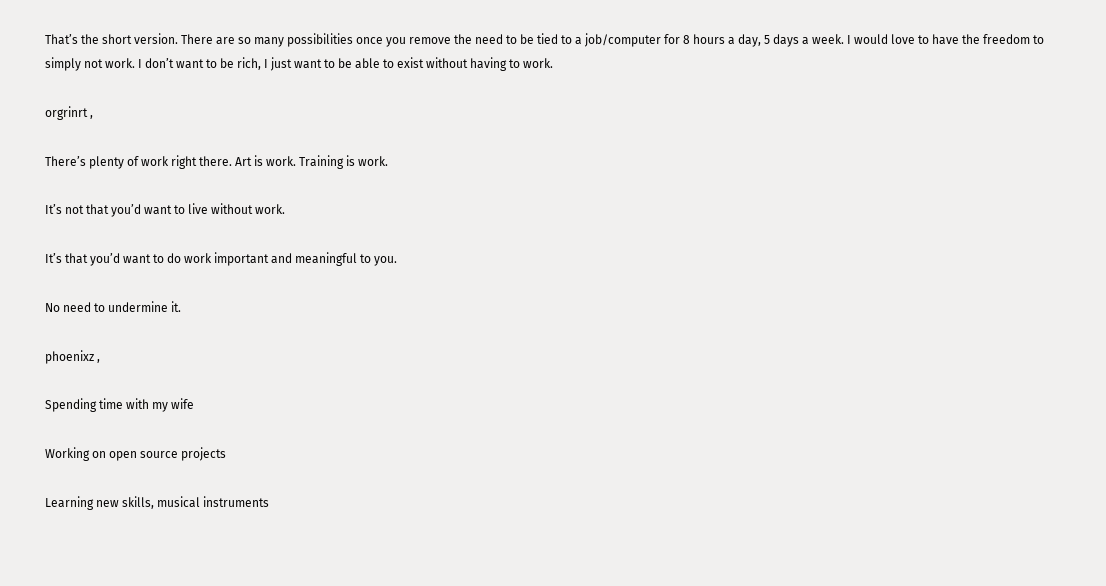That’s the short version. There are so many possibilities once you remove the need to be tied to a job/computer for 8 hours a day, 5 days a week. I would love to have the freedom to simply not work. I don’t want to be rich, I just want to be able to exist without having to work.

orgrinrt ,

There’s plenty of work right there. Art is work. Training is work.

It’s not that you’d want to live without work.

It’s that you’d want to do work important and meaningful to you.

No need to undermine it.

phoenixz ,

Spending time with my wife

Working on open source projects

Learning new skills, musical instruments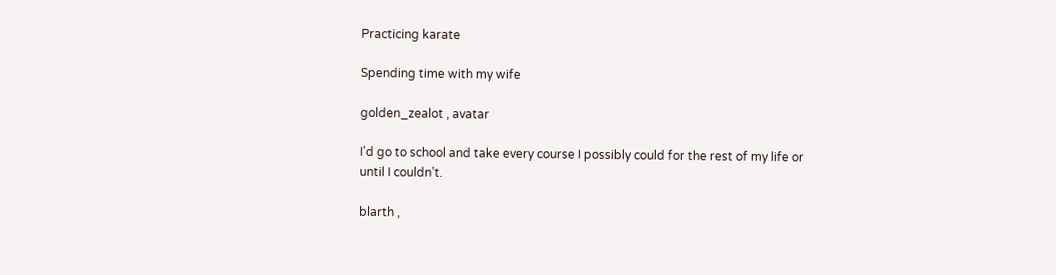Practicing karate

Spending time with my wife

golden_zealot , avatar

I’d go to school and take every course I possibly could for the rest of my life or until I couldn’t.

blarth ,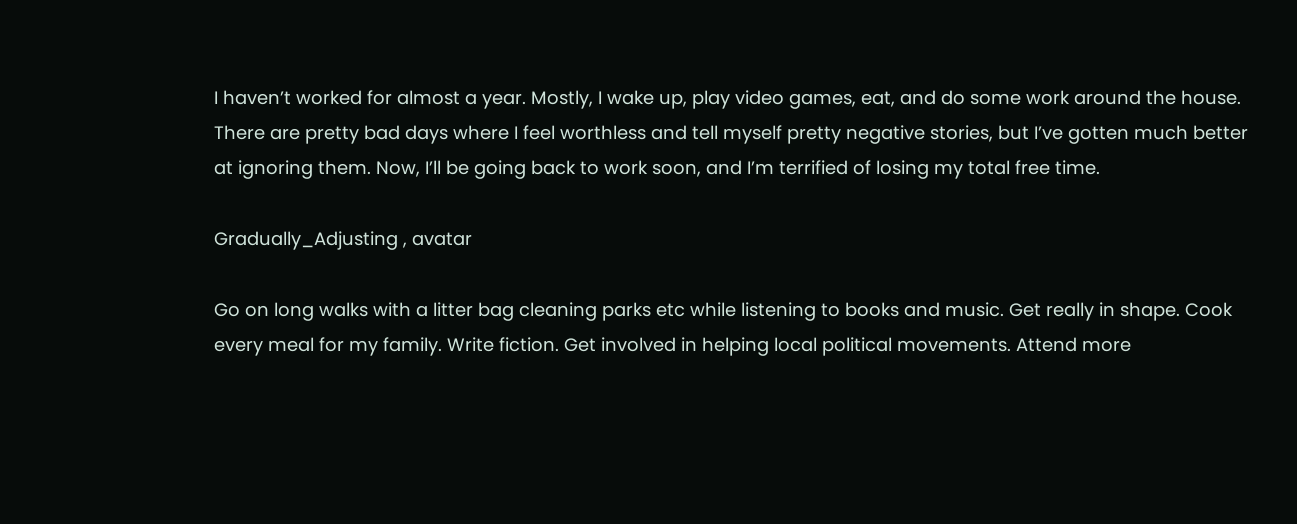I haven’t worked for almost a year. Mostly, I wake up, play video games, eat, and do some work around the house. There are pretty bad days where I feel worthless and tell myself pretty negative stories, but I’ve gotten much better at ignoring them. Now, I’ll be going back to work soon, and I’m terrified of losing my total free time.

Gradually_Adjusting , avatar

Go on long walks with a litter bag cleaning parks etc while listening to books and music. Get really in shape. Cook every meal for my family. Write fiction. Get involved in helping local political movements. Attend more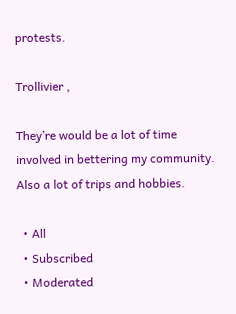protests.

Trollivier ,

They’re would be a lot of time involved in bettering my community. Also a lot of trips and hobbies.

  • All
  • Subscribed
  • Moderated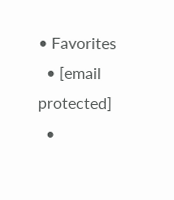• Favorites
  • [email protected]
  •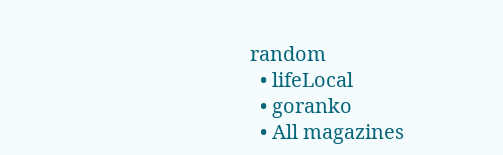random
  • lifeLocal
  • goranko
  • All magazines